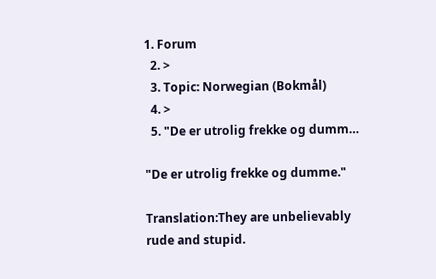1. Forum
  2. >
  3. Topic: Norwegian (Bokmål)
  4. >
  5. "De er utrolig frekke og dumm…

"De er utrolig frekke og dumme."

Translation:They are unbelievably rude and stupid.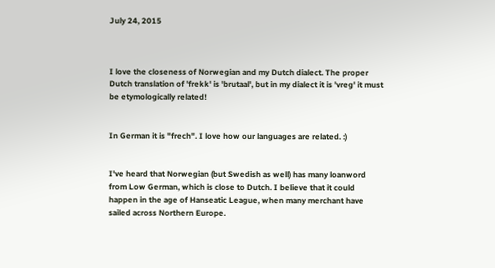July 24, 2015



I love the closeness of Norwegian and my Dutch dialect. The proper Dutch translation of 'frekk' is 'brutaal', but in my dialect it is 'vreg' it must be etymologically related!


In German it is "frech". I love how our languages are related. :)


I've heard that Norwegian (but Swedish as well) has many loanword from Low German, which is close to Dutch. I believe that it could happen in the age of Hanseatic League, when many merchant have sailed across Northern Europe.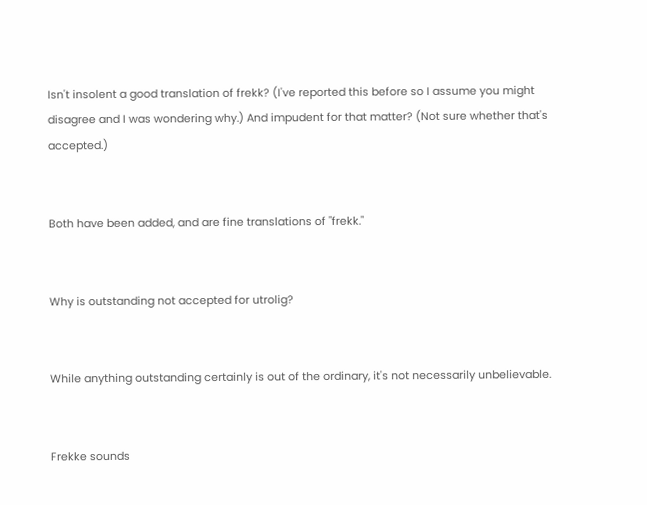Isn't insolent a good translation of frekk? (I've reported this before so I assume you might disagree and I was wondering why.) And impudent for that matter? (Not sure whether that's accepted.)


Both have been added, and are fine translations of "frekk."


Why is outstanding not accepted for utrolig?


While anything outstanding certainly is out of the ordinary, it's not necessarily unbelievable.


Frekke sounds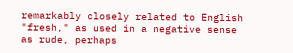remarkably closely related to English "fresh," as used in a negative sense as rude, perhaps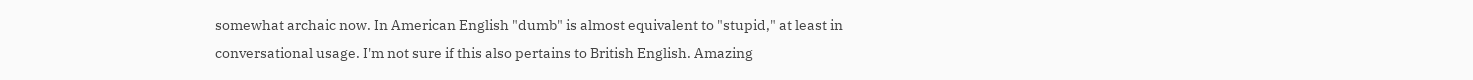somewhat archaic now. In American English "dumb" is almost equivalent to "stupid," at least in conversational usage. I'm not sure if this also pertains to British English. Amazing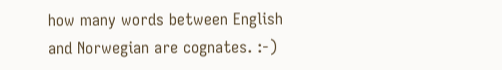how many words between English and Norwegian are cognates. :-)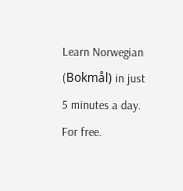Learn Norwegian (Bokmål) in just 5 minutes a day. For free.